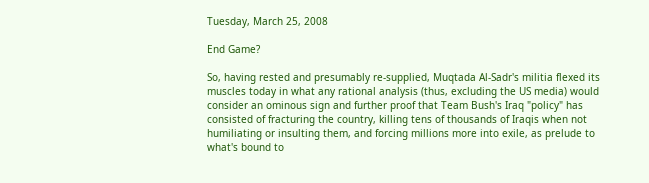Tuesday, March 25, 2008

End Game?

So, having rested and presumably re-supplied, Muqtada Al-Sadr's militia flexed its muscles today in what any rational analysis (thus, excluding the US media) would consider an ominous sign and further proof that Team Bush's Iraq "policy" has consisted of fracturing the country, killing tens of thousands of Iraqis when not humiliating or insulting them, and forcing millions more into exile, as prelude to what's bound to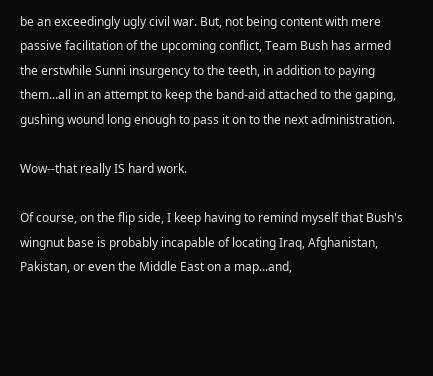be an exceedingly ugly civil war. But, not being content with mere passive facilitation of the upcoming conflict, Team Bush has armed the erstwhile Sunni insurgency to the teeth, in addition to paying them...all in an attempt to keep the band-aid attached to the gaping, gushing wound long enough to pass it on to the next administration.

Wow--that really IS hard work.

Of course, on the flip side, I keep having to remind myself that Bush's wingnut base is probably incapable of locating Iraq, Afghanistan, Pakistan, or even the Middle East on a map...and,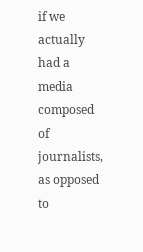if we actually had a media composed of journalists, as opposed to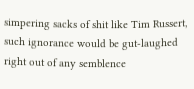simpering sacks of shit like Tim Russert, such ignorance would be gut-laughed right out of any semblence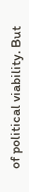of political viability. But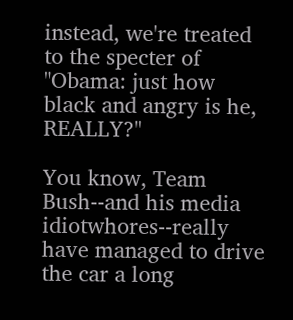instead, we're treated to the specter of "Obama: just how black and angry is he, REALLY?"

You know, Team Bush--and his media idiotwhores--really have managed to drive the car a long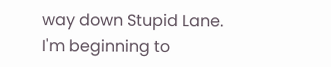way down Stupid Lane. I'm beginning to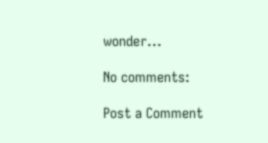wonder...

No comments:

Post a Comment